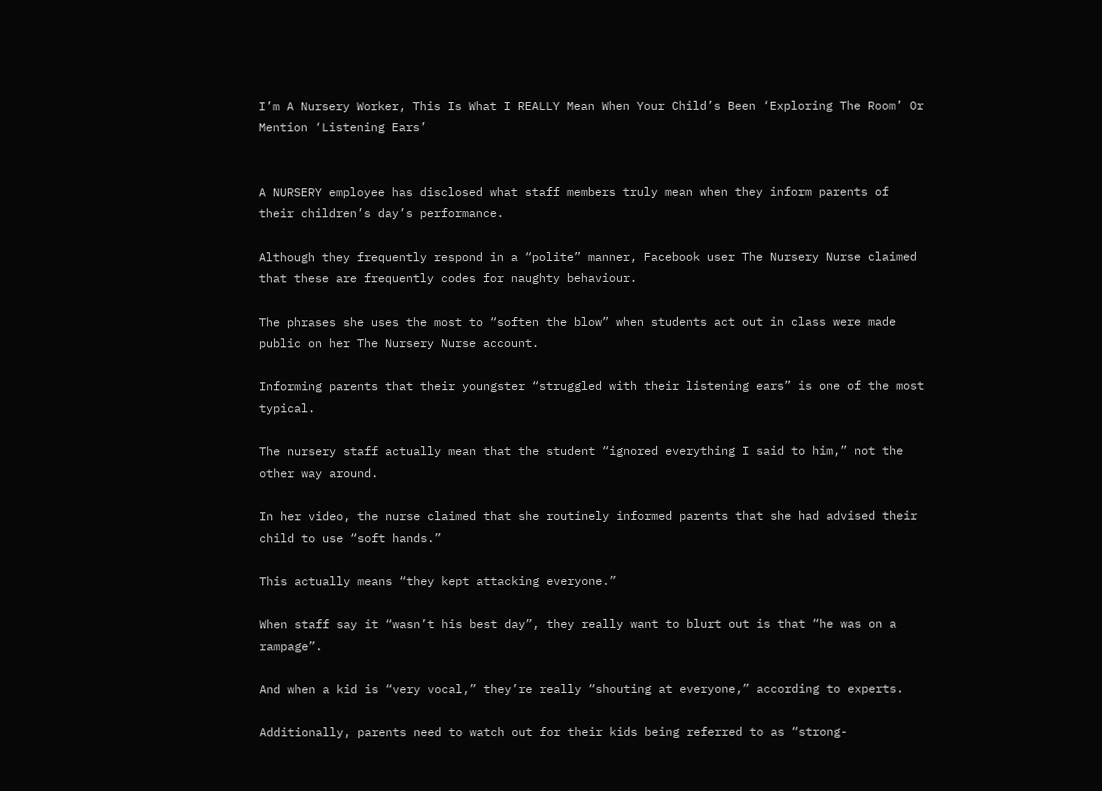I’m A Nursery Worker, This Is What I REALLY Mean When Your Child’s Been ‘Exploring The Room’ Or Mention ‘Listening Ears’


A NURSERY employee has disclosed what staff members truly mean when they inform parents of their children’s day’s performance.

Although they frequently respond in a “polite” manner, Facebook user The Nursery Nurse claimed that these are frequently codes for naughty behaviour.

The phrases she uses the most to “soften the blow” when students act out in class were made public on her The Nursery Nurse account.

Informing parents that their youngster “struggled with their listening ears” is one of the most typical.

The nursery staff actually mean that the student “ignored everything I said to him,” not the other way around.

In her video, the nurse claimed that she routinely informed parents that she had advised their child to use “soft hands.”

This actually means “they kept attacking everyone.”

When staff say it “wasn’t his best day”, they really want to blurt out is that “he was on a rampage”.

And when a kid is “very vocal,” they’re really “shouting at everyone,” according to experts.

Additionally, parents need to watch out for their kids being referred to as “strong-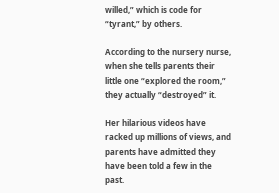willed,” which is code for “tyrant,” by others.

According to the nursery nurse, when she tells parents their little one “explored the room,” they actually “destroyed” it.

Her hilarious videos have racked up millions of views, and parents have admitted they have been told a few in the past.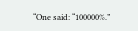“One said: “100000%.”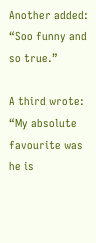Another added: “Soo funny and so true.”

A third wrote: “My absolute favourite was he is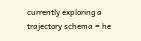currently exploring a trajectory schema = he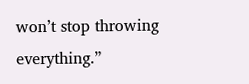won’t stop throwing everything.”